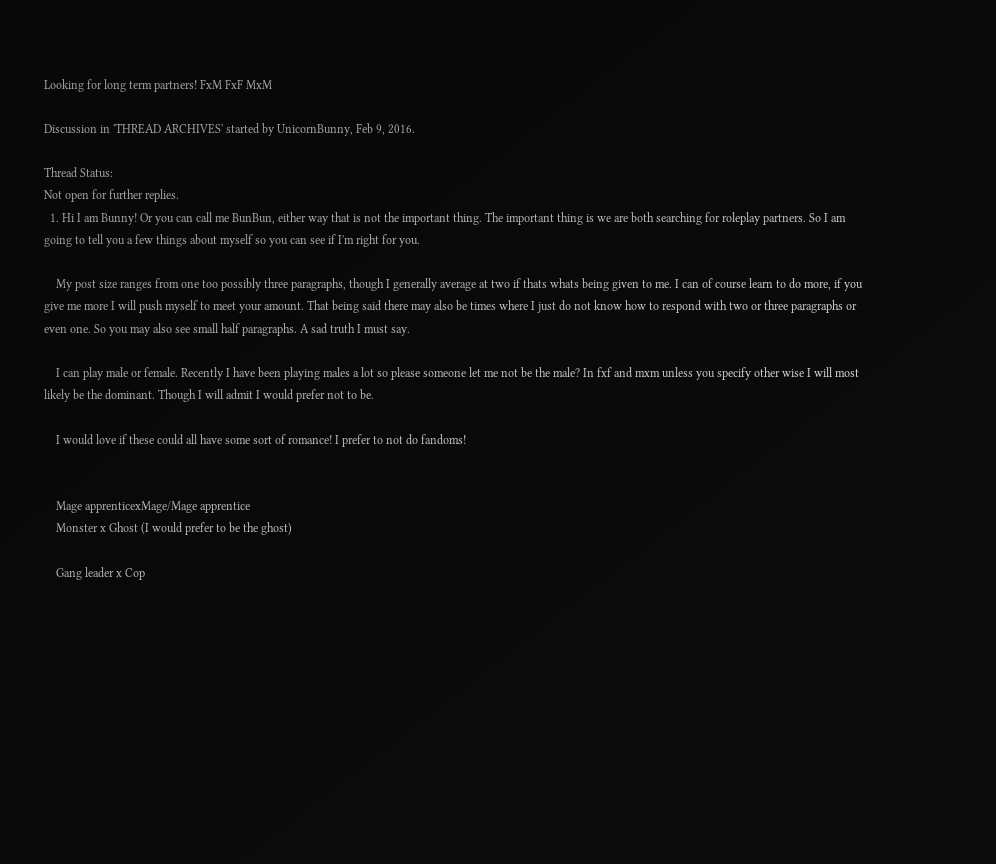Looking for long term partners! FxM FxF MxM

Discussion in 'THREAD ARCHIVES' started by UnicornBunny, Feb 9, 2016.

Thread Status:
Not open for further replies.
  1. Hi I am Bunny! Or you can call me BunBun, either way that is not the important thing. The important thing is we are both searching for roleplay partners. So I am going to tell you a few things about myself so you can see if I'm right for you.

    My post size ranges from one too possibly three paragraphs, though I generally average at two if thats whats being given to me. I can of course learn to do more, if you give me more I will push myself to meet your amount. That being said there may also be times where I just do not know how to respond with two or three paragraphs or even one. So you may also see small half paragraphs. A sad truth I must say.

    I can play male or female. Recently I have been playing males a lot so please someone let me not be the male? In fxf and mxm unless you specify other wise I will most likely be the dominant. Though I will admit I would prefer not to be.

    I would love if these could all have some sort of romance! I prefer to not do fandoms!


    Mage apprenticexMage/Mage apprentice
    Monster x Ghost (I would prefer to be the ghost)

    Gang leader x Cop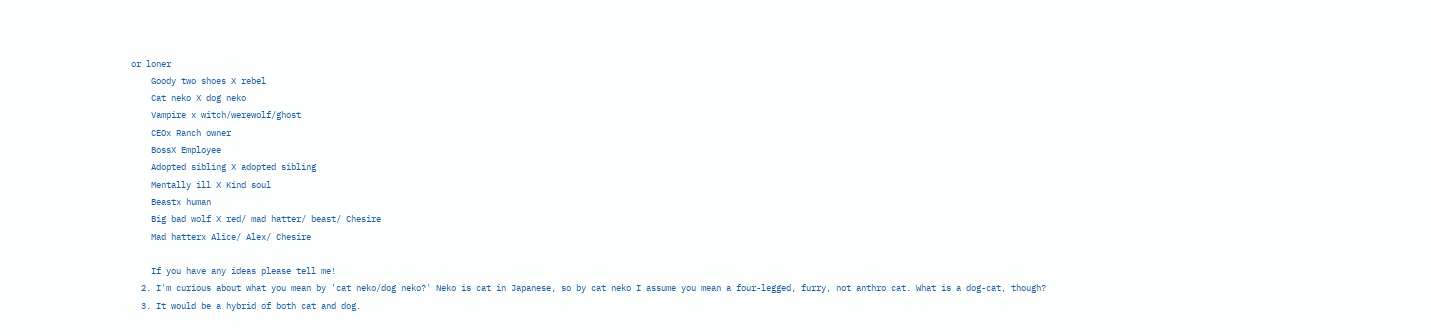or loner
    Goody two shoes X rebel
    Cat neko X dog neko
    Vampire x witch/werewolf/ghost
    CEOx Ranch owner
    BossX Employee
    Adopted sibling X adopted sibling
    Mentally ill X Kind soul
    Beastx human
    Big bad wolf X red/ mad hatter/ beast/ Chesire
    Mad hatterx Alice/ Alex/ Chesire

    If you have any ideas please tell me!
  2. I'm curious about what you mean by 'cat neko/dog neko?' Neko is cat in Japanese, so by cat neko I assume you mean a four-legged, furry, not anthro cat. What is a dog-cat, though?
  3. It would be a hybrid of both cat and dog.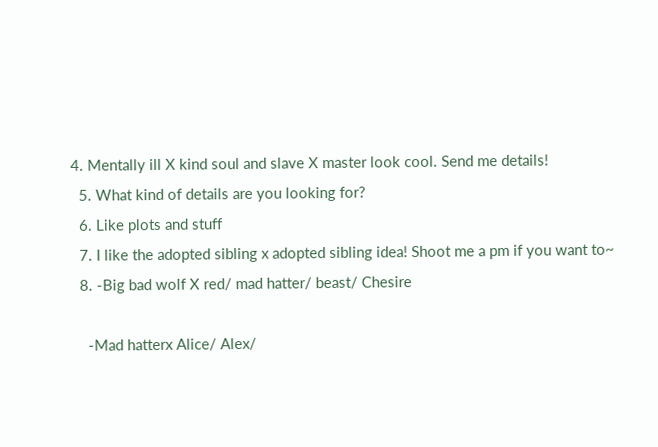4. Mentally ill X kind soul and slave X master look cool. Send me details!
  5. What kind of details are you looking for?
  6. Like plots and stuff
  7. I like the adopted sibling x adopted sibling idea! Shoot me a pm if you want to~
  8. -Big bad wolf X red/ mad hatter/ beast/ Chesire

    -Mad hatterx Alice/ Alex/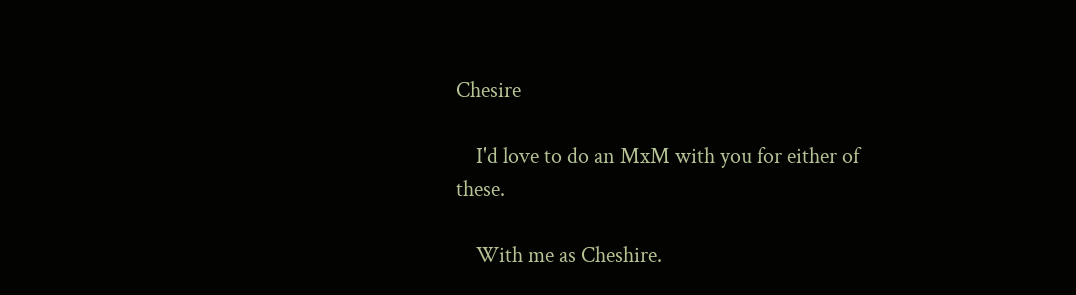Chesire

    I'd love to do an MxM with you for either of these.

    With me as Cheshire.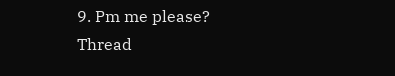9. Pm me please?
Thread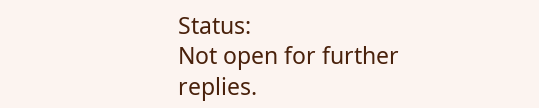Status:
Not open for further replies.